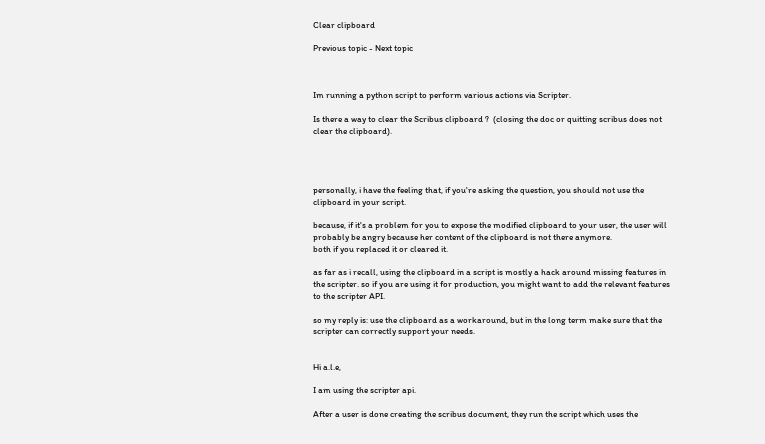Clear clipboard

Previous topic - Next topic



Im running a python script to perform various actions via Scripter.

Is there a way to clear the Scribus clipboard ?  (closing the doc or quitting scribus does not clear the clipboard).




personally, i have the feeling that, if you're asking the question, you should not use the clipboard in your script.

because, if it's a problem for you to expose the modified clipboard to your user, the user will probably be angry because her content of the clipboard is not there anymore.
both if you replaced it or cleared it.

as far as i recall, using the clipboard in a script is mostly a hack around missing features in the scripter. so if you are using it for production, you might want to add the relevant features to the scripter API.

so my reply is: use the clipboard as a workaround, but in the long term make sure that the scripter can correctly support your needs.


Hi a.l.e,

I am using the scripter api.

After a user is done creating the scribus document, they run the script which uses the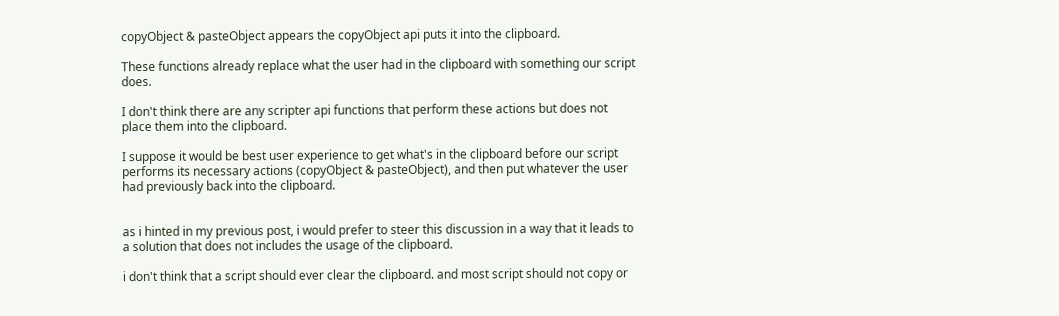copyObject & pasteObject appears the copyObject api puts it into the clipboard.

These functions already replace what the user had in the clipboard with something our script does.

I don't think there are any scripter api functions that perform these actions but does not place them into the clipboard.

I suppose it would be best user experience to get what's in the clipboard before our script performs its necessary actions (copyObject & pasteObject), and then put whatever the user had previously back into the clipboard.


as i hinted in my previous post, i would prefer to steer this discussion in a way that it leads to  a solution that does not includes the usage of the clipboard.

i don't think that a script should ever clear the clipboard. and most script should not copy or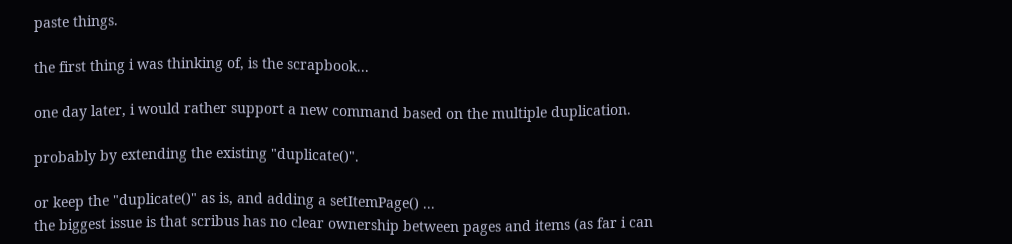paste things.

the first thing i was thinking of, is the scrapbook...

one day later, i would rather support a new command based on the multiple duplication.

probably by extending the existing "duplicate()".

or keep the "duplicate()" as is, and adding a setItemPage() ...
the biggest issue is that scribus has no clear ownership between pages and items (as far i can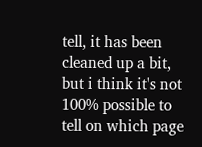tell, it has been cleaned up a bit, but i think it's not 100% possible to tell on which page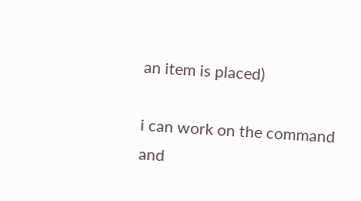an item is placed)

i can work on the command and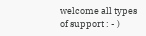welcome all types of support : - )